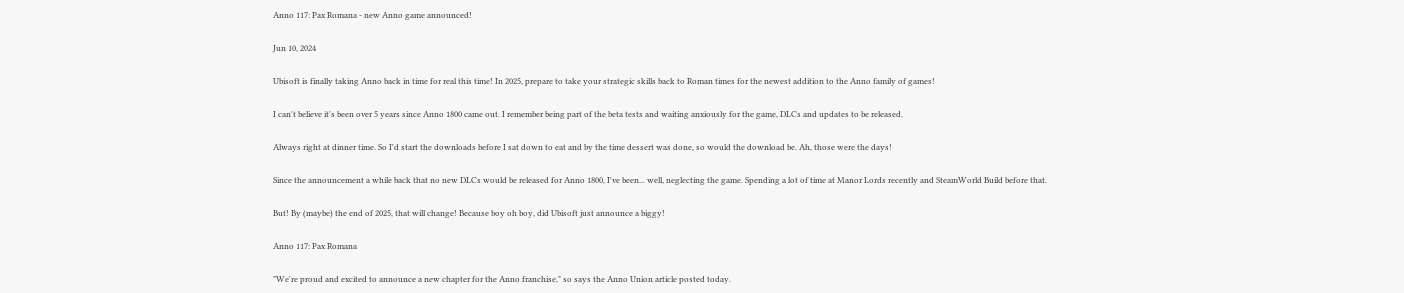Anno 117: Pax Romana - new Anno game announced!

Jun 10, 2024

Ubisoft is finally taking Anno back in time for real this time! In 2025, prepare to take your strategic skills back to Roman times for the newest addition to the Anno family of games!

I can't believe it's been over 5 years since Anno 1800 came out. I remember being part of the beta tests and waiting anxiously for the game, DLCs and updates to be released.

Always right at dinner time. So I'd start the downloads before I sat down to eat and by the time dessert was done, so would the download be. Ah, those were the days!

Since the announcement a while back that no new DLCs would be released for Anno 1800, I've been... well, neglecting the game. Spending a lot of time at Manor Lords recently and SteamWorld Build before that.

But! By (maybe) the end of 2025, that will change! Because boy oh boy, did Ubisoft just announce a biggy!

Anno 117: Pax Romana

"We're proud and excited to announce a new chapter for the Anno franchise," so says the Anno Union article posted today.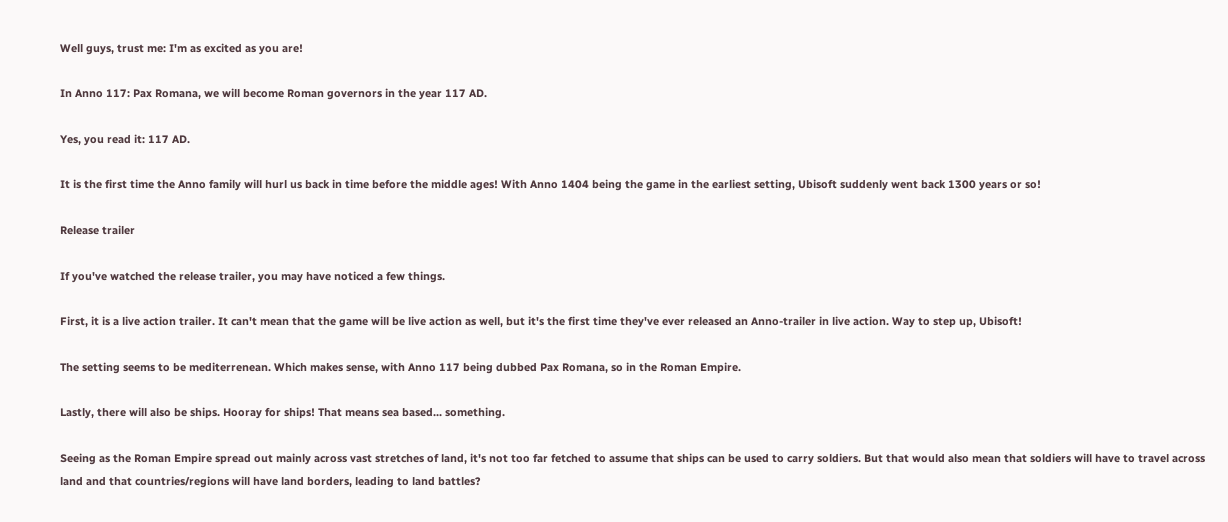Well guys, trust me: I'm as excited as you are!

In Anno 117: Pax Romana, we will become Roman governors in the year 117 AD.

Yes, you read it: 117 AD.

It is the first time the Anno family will hurl us back in time before the middle ages! With Anno 1404 being the game in the earliest setting, Ubisoft suddenly went back 1300 years or so!

Release trailer

If you've watched the release trailer, you may have noticed a few things.

First, it is a live action trailer. It can't mean that the game will be live action as well, but it's the first time they've ever released an Anno-trailer in live action. Way to step up, Ubisoft!

The setting seems to be mediterrenean. Which makes sense, with Anno 117 being dubbed Pax Romana, so in the Roman Empire.

Lastly, there will also be ships. Hooray for ships! That means sea based... something.

Seeing as the Roman Empire spread out mainly across vast stretches of land, it's not too far fetched to assume that ships can be used to carry soldiers. But that would also mean that soldiers will have to travel across land and that countries/regions will have land borders, leading to land battles?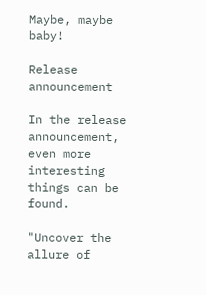Maybe, maybe baby!

Release announcement

In the release announcement, even more interesting things can be found.

"Uncover the allure of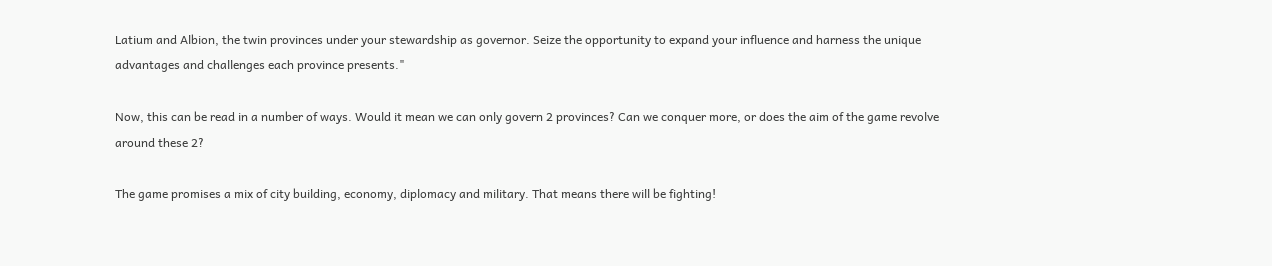Latium and Albion, the twin provinces under your stewardship as governor. Seize the opportunity to expand your influence and harness the unique advantages and challenges each province presents."

Now, this can be read in a number of ways. Would it mean we can only govern 2 provinces? Can we conquer more, or does the aim of the game revolve around these 2?

The game promises a mix of city building, economy, diplomacy and military. That means there will be fighting!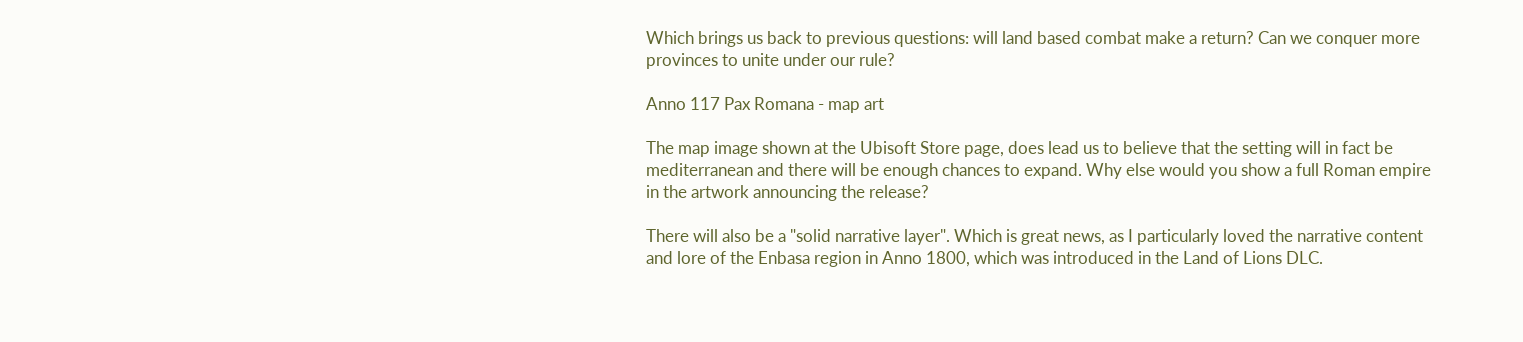Which brings us back to previous questions: will land based combat make a return? Can we conquer more provinces to unite under our rule?

Anno 117 Pax Romana - map art

The map image shown at the Ubisoft Store page, does lead us to believe that the setting will in fact be mediterranean and there will be enough chances to expand. Why else would you show a full Roman empire in the artwork announcing the release?

There will also be a "solid narrative layer". Which is great news, as I particularly loved the narrative content and lore of the Enbasa region in Anno 1800, which was introduced in the Land of Lions DLC.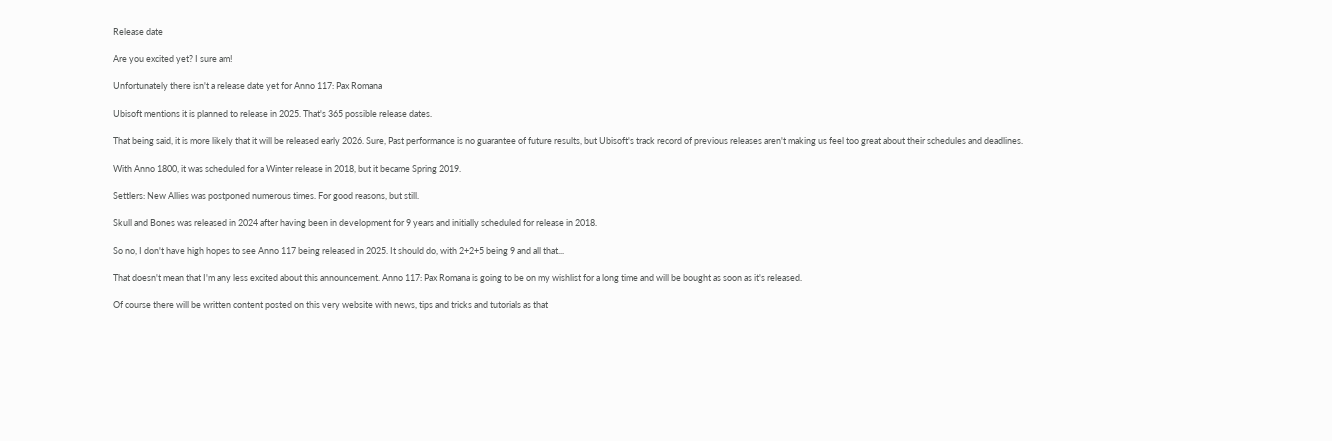Release date

Are you excited yet? I sure am!

Unfortunately there isn't a release date yet for Anno 117: Pax Romana

Ubisoft mentions it is planned to release in 2025. That's 365 possible release dates.

That being said, it is more likely that it will be released early 2026. Sure, Past performance is no guarantee of future results, but Ubisoft's track record of previous releases aren't making us feel too great about their schedules and deadlines.

With Anno 1800, it was scheduled for a Winter release in 2018, but it became Spring 2019.

Settlers: New Allies was postponed numerous times. For good reasons, but still.

Skull and Bones was released in 2024 after having been in development for 9 years and initially scheduled for release in 2018.

So no, I don't have high hopes to see Anno 117 being released in 2025. It should do, with 2+2+5 being 9 and all that...

That doesn't mean that I'm any less excited about this announcement. Anno 117: Pax Romana is going to be on my wishlist for a long time and will be bought as soon as it's released.

Of course there will be written content posted on this very website with news, tips and tricks and tutorials as that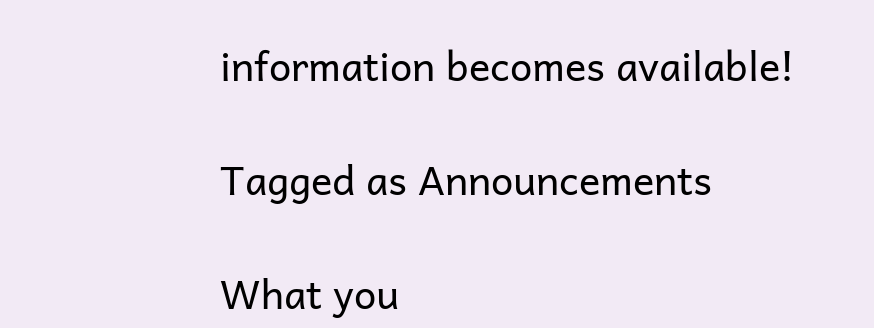information becomes available!

Tagged as Announcements

What you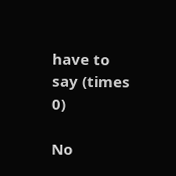have to say (times 0)

No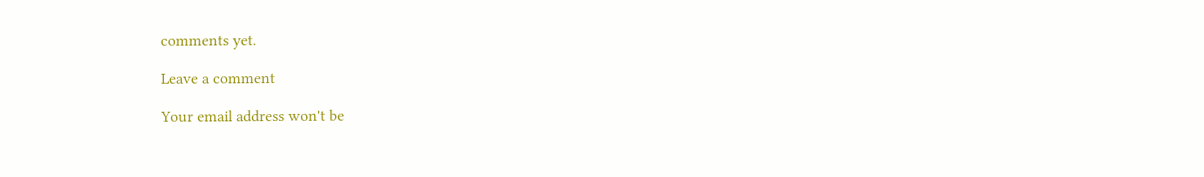comments yet.

Leave a comment

Your email address won't be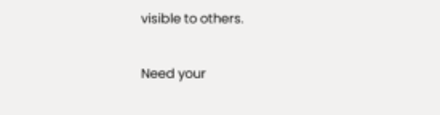visible to others.

Need your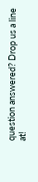question answered? Drop us a line at!